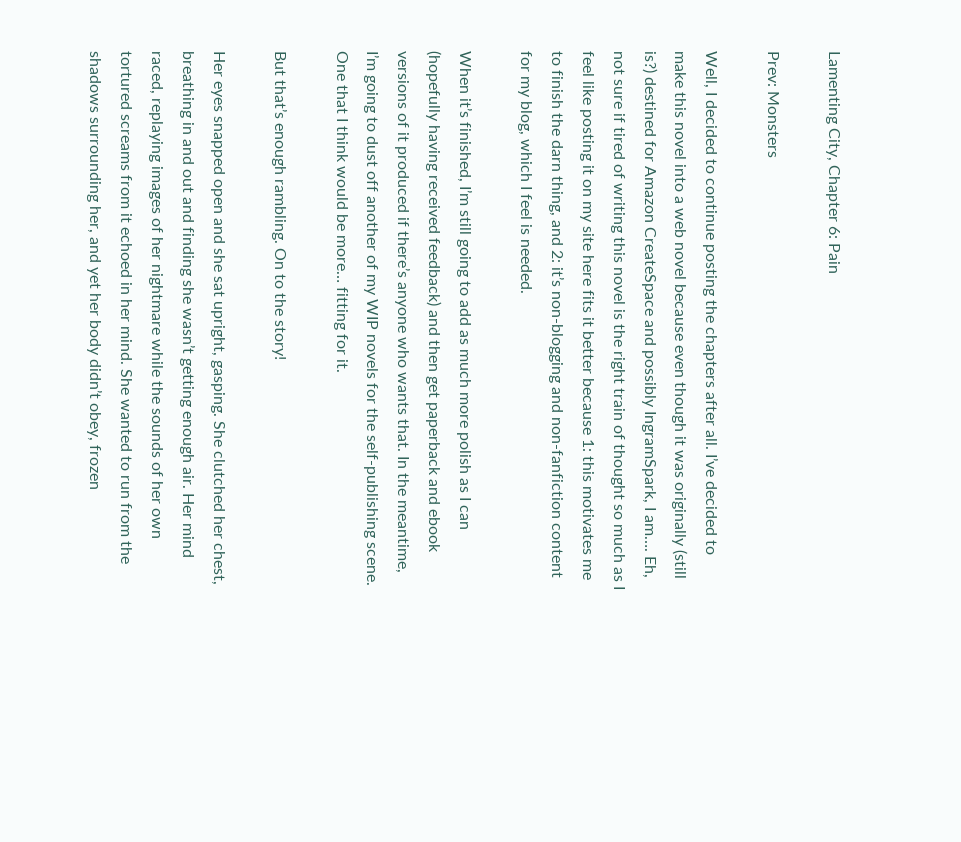Lamenting City, Chapter 6: Pain

Prev: Monsters

Well, I decided to continue posting the chapters after all. I’ve decided to make this novel into a web novel because even though it was originally (still is?) destined for Amazon CreateSpace and possibly IngramSpark, I am…. Eh, not sure if tired of writing this novel is the right train of thought so much as I feel like posting it on my site here fits it better because 1: this motivates me to finish the darn thing, and 2: it’s non-blogging and non-fanfiction content for my blog, which I feel is needed.

When it’s finished, I’m still going to add as much more polish as I can (hopefully having received feedback) and then get paperback and ebook versions of it produced if there’s anyone who wants that. In the meantime, I’m going to dust off another of my WIP novels for the self-publishing scene. One that I think would be more… fitting for it.

But that’s enough rambling. On to the story!

Her eyes snapped open and she sat upright, gasping. She clutched her chest, breathing in and out and finding she wasn’t getting enough air. Her mind raced, replaying images of her nightmare while the sounds of her own tortured screams from it echoed in her mind. She wanted to run from the shadows surrounding her, and yet her body didn’t obey, frozen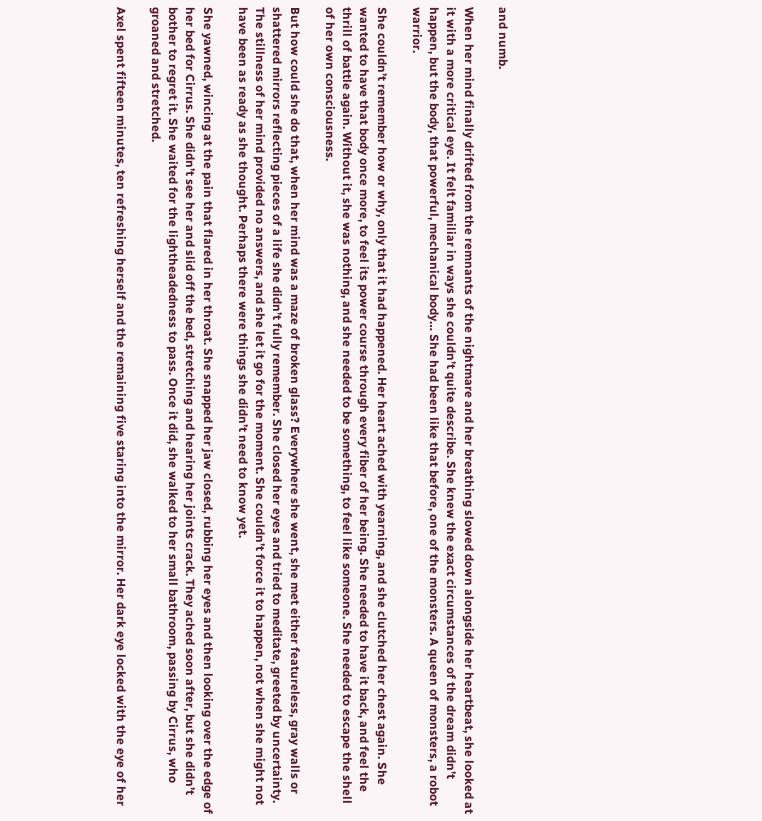and numb.

When her mind finally drifted from the remnants of the nightmare and her breathing slowed down alongside her heartbeat, she looked at it with a more critical eye. It felt familiar in ways she couldn’t quite describe. She knew the exact circumstances of the dream didn’t happen, but the body, that powerful, mechanical body… She had been like that before, one of the monsters. A queen of monsters, a robot warrior.

She couldn’t remember how or why, only that it had happened. Her heart ached with yearning, and she clutched her chest again. She wanted to have that body once more, to feel its power course through every fiber of her being. She needed to have it back, and feel the thrill of battle again. Without it, she was nothing, and she needed to be something, to feel like someone. She needed to escape the shell of her own consciousness.

But how could she do that, when her mind was a maze of broken glass? Everywhere she went, she met either featureless, gray walls or shattered mirrors reflecting pieces of a life she didn’t fully remember. She closed her eyes and tried to meditate, greeted by uncertainty. The stillness of her mind provided no answers, and she let it go for the moment. She couldn’t force it to happen, not when she might not have been as ready as she thought. Perhaps there were things she didn’t need to know yet.

She yawned, wincing at the pain that flared in her throat. She snapped her jaw closed, rubbing her eyes and then looking over the edge of her bed for Cirrus. She didn’t see her and slid off the bed, stretching and hearing her joints crack. They ached soon after, but she didn’t bother to regret it. She waited for the lightheadedness to pass. Once it did, she walked to her small bathroom, passing by Cirrus, who groaned and stretched.

Axel spent fifteen minutes, ten refreshing herself and the remaining five staring into the mirror. Her dark eye locked with the eye of her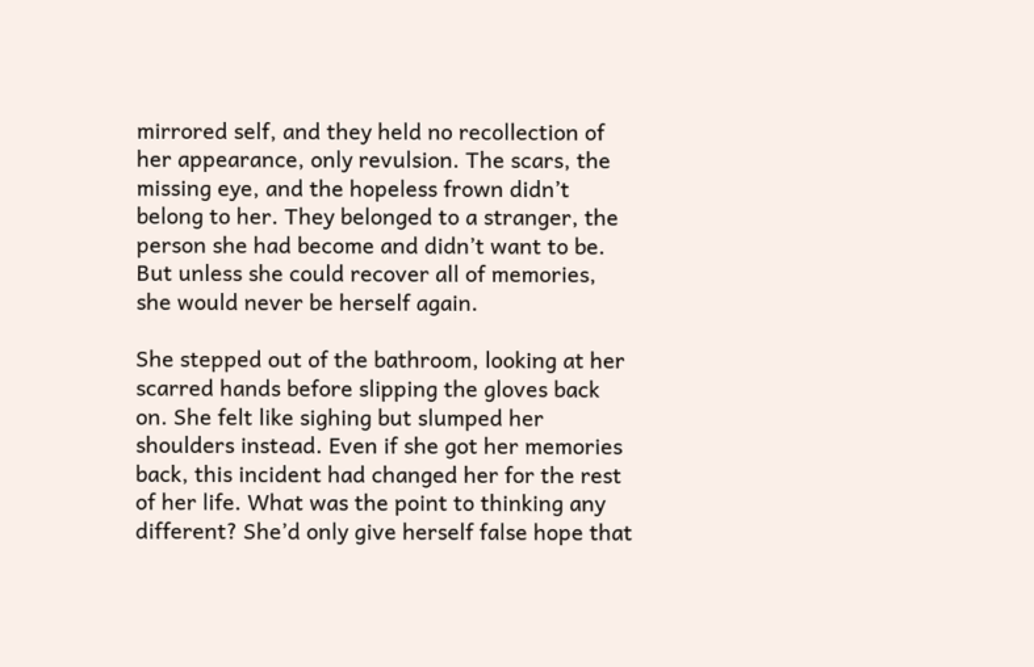mirrored self, and they held no recollection of her appearance, only revulsion. The scars, the missing eye, and the hopeless frown didn’t belong to her. They belonged to a stranger, the person she had become and didn’t want to be. But unless she could recover all of memories, she would never be herself again.

She stepped out of the bathroom, looking at her scarred hands before slipping the gloves back on. She felt like sighing but slumped her shoulders instead. Even if she got her memories back, this incident had changed her for the rest of her life. What was the point to thinking any different? She’d only give herself false hope that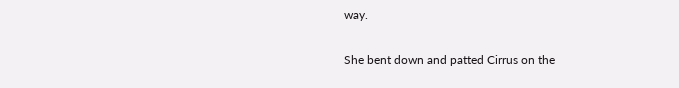way.

She bent down and patted Cirrus on the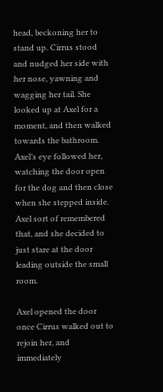head, beckoning her to stand up. Cirrus stood and nudged her side with her nose, yawning and wagging her tail. She looked up at Axel for a moment, and then walked towards the bathroom. Axel’s eye followed her, watching the door open for the dog and then close when she stepped inside. Axel sort of remembered that, and she decided to just stare at the door leading outside the small room.

Axel opened the door once Cirrus walked out to rejoin her, and immediately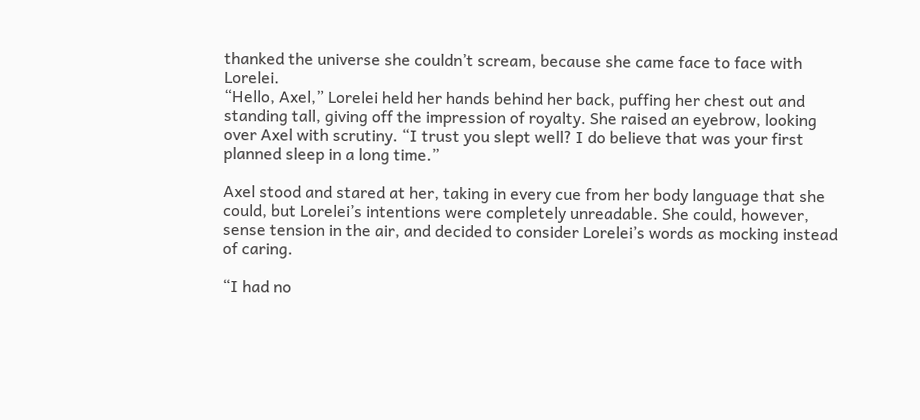thanked the universe she couldn’t scream, because she came face to face with Lorelei.
“Hello, Axel,” Lorelei held her hands behind her back, puffing her chest out and standing tall, giving off the impression of royalty. She raised an eyebrow, looking over Axel with scrutiny. “I trust you slept well? I do believe that was your first planned sleep in a long time.”

Axel stood and stared at her, taking in every cue from her body language that she could, but Lorelei’s intentions were completely unreadable. She could, however, sense tension in the air, and decided to consider Lorelei’s words as mocking instead of caring.

“I had no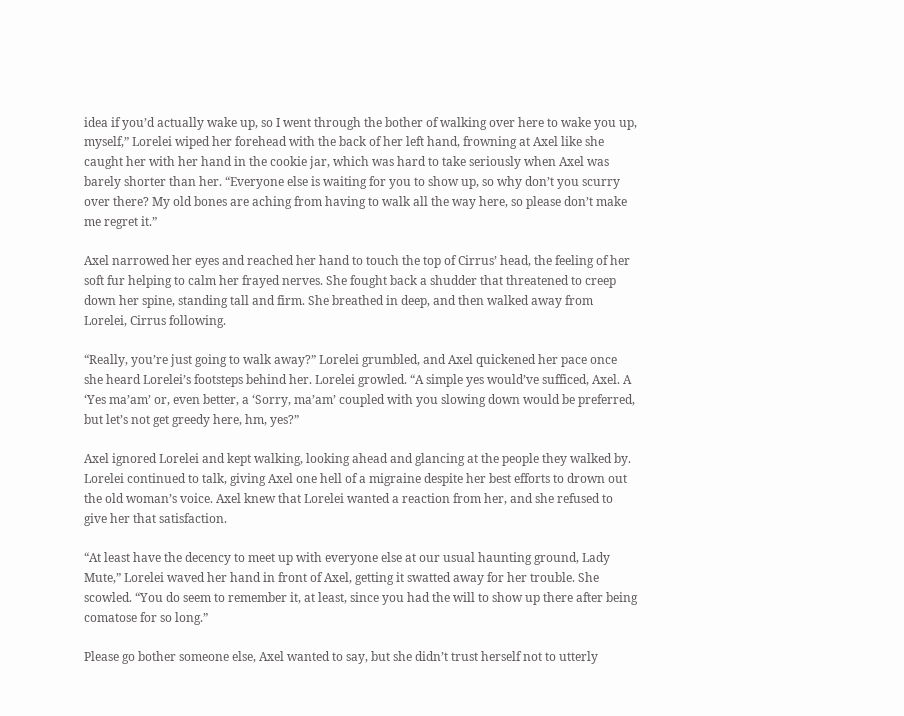idea if you’d actually wake up, so I went through the bother of walking over here to wake you up, myself,” Lorelei wiped her forehead with the back of her left hand, frowning at Axel like she caught her with her hand in the cookie jar, which was hard to take seriously when Axel was barely shorter than her. “Everyone else is waiting for you to show up, so why don’t you scurry over there? My old bones are aching from having to walk all the way here, so please don’t make me regret it.”

Axel narrowed her eyes and reached her hand to touch the top of Cirrus’ head, the feeling of her soft fur helping to calm her frayed nerves. She fought back a shudder that threatened to creep down her spine, standing tall and firm. She breathed in deep, and then walked away from Lorelei, Cirrus following.

“Really, you’re just going to walk away?” Lorelei grumbled, and Axel quickened her pace once she heard Lorelei’s footsteps behind her. Lorelei growled. “A simple yes would’ve sufficed, Axel. A ‘Yes ma’am’ or, even better, a ‘Sorry, ma’am’ coupled with you slowing down would be preferred, but let’s not get greedy here, hm, yes?”

Axel ignored Lorelei and kept walking, looking ahead and glancing at the people they walked by. Lorelei continued to talk, giving Axel one hell of a migraine despite her best efforts to drown out the old woman’s voice. Axel knew that Lorelei wanted a reaction from her, and she refused to give her that satisfaction.

“At least have the decency to meet up with everyone else at our usual haunting ground, Lady Mute,” Lorelei waved her hand in front of Axel, getting it swatted away for her trouble. She scowled. “You do seem to remember it, at least, since you had the will to show up there after being comatose for so long.”

Please go bother someone else, Axel wanted to say, but she didn’t trust herself not to utterly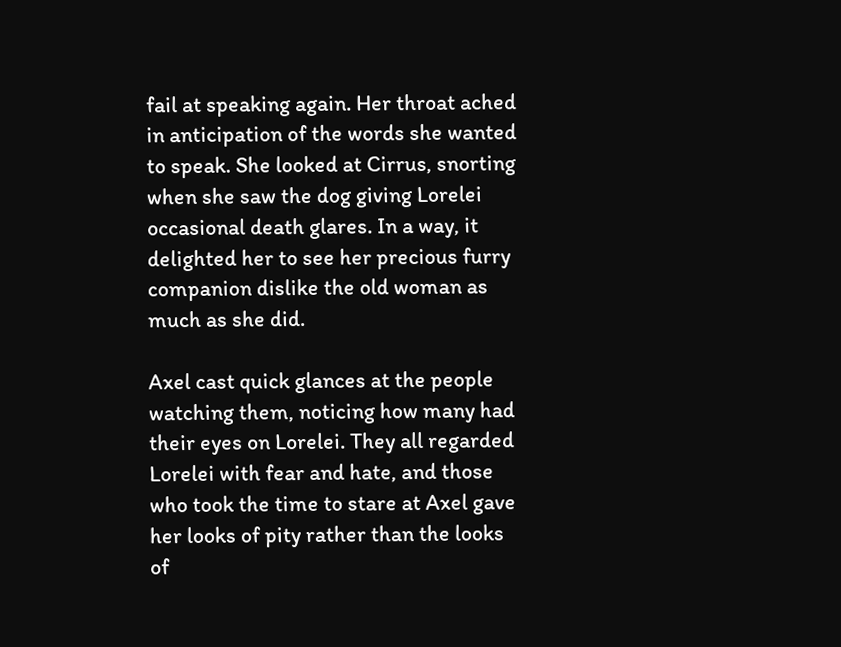fail at speaking again. Her throat ached in anticipation of the words she wanted to speak. She looked at Cirrus, snorting when she saw the dog giving Lorelei occasional death glares. In a way, it delighted her to see her precious furry companion dislike the old woman as much as she did.

Axel cast quick glances at the people watching them, noticing how many had their eyes on Lorelei. They all regarded Lorelei with fear and hate, and those who took the time to stare at Axel gave her looks of pity rather than the looks of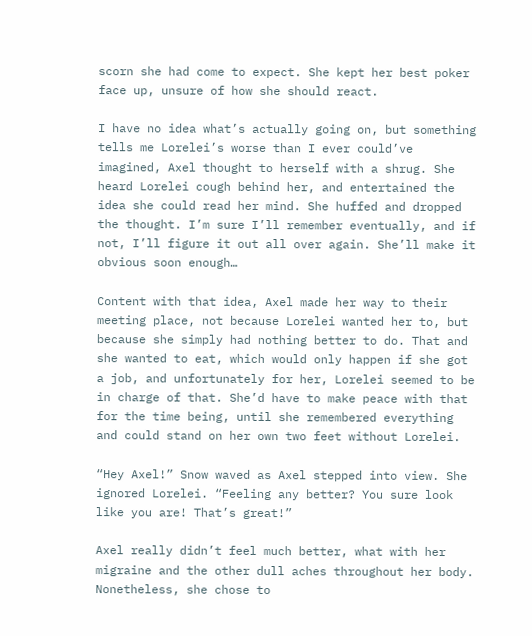scorn she had come to expect. She kept her best poker face up, unsure of how she should react.

I have no idea what’s actually going on, but something tells me Lorelei’s worse than I ever could’ve imagined, Axel thought to herself with a shrug. She heard Lorelei cough behind her, and entertained the idea she could read her mind. She huffed and dropped the thought. I’m sure I’ll remember eventually, and if not, I’ll figure it out all over again. She’ll make it obvious soon enough…

Content with that idea, Axel made her way to their meeting place, not because Lorelei wanted her to, but because she simply had nothing better to do. That and she wanted to eat, which would only happen if she got a job, and unfortunately for her, Lorelei seemed to be in charge of that. She’d have to make peace with that for the time being, until she remembered everything and could stand on her own two feet without Lorelei.

“Hey Axel!” Snow waved as Axel stepped into view. She ignored Lorelei. “Feeling any better? You sure look like you are! That’s great!”

Axel really didn’t feel much better, what with her migraine and the other dull aches throughout her body. Nonetheless, she chose to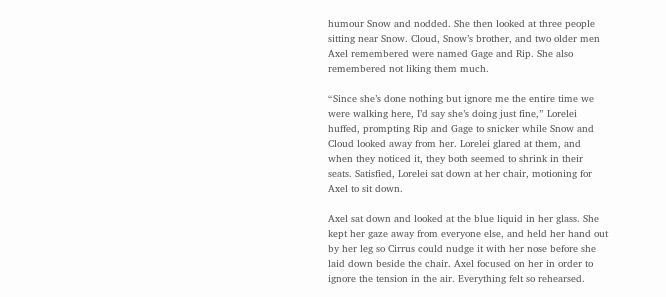humour Snow and nodded. She then looked at three people sitting near Snow. Cloud, Snow’s brother, and two older men Axel remembered were named Gage and Rip. She also remembered not liking them much.

“Since she’s done nothing but ignore me the entire time we were walking here, I’d say she’s doing just fine,” Lorelei huffed, prompting Rip and Gage to snicker while Snow and Cloud looked away from her. Lorelei glared at them, and when they noticed it, they both seemed to shrink in their seats. Satisfied, Lorelei sat down at her chair, motioning for Axel to sit down.

Axel sat down and looked at the blue liquid in her glass. She kept her gaze away from everyone else, and held her hand out by her leg so Cirrus could nudge it with her nose before she laid down beside the chair. Axel focused on her in order to ignore the tension in the air. Everything felt so rehearsed.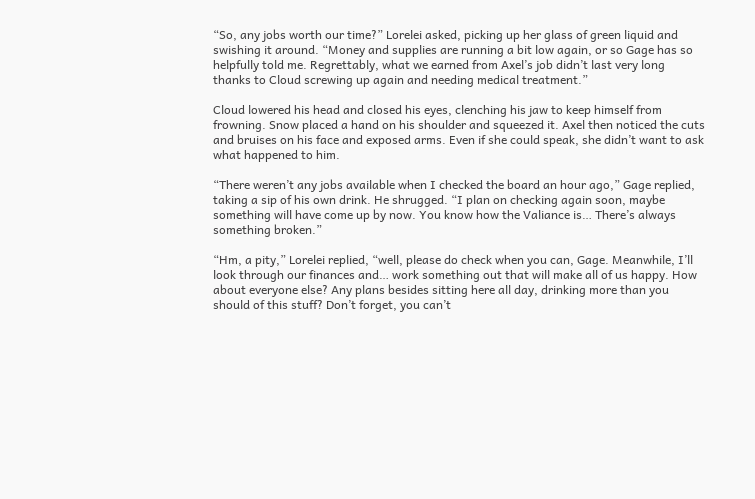“So, any jobs worth our time?” Lorelei asked, picking up her glass of green liquid and swishing it around. “Money and supplies are running a bit low again, or so Gage has so helpfully told me. Regrettably, what we earned from Axel’s job didn’t last very long thanks to Cloud screwing up again and needing medical treatment.”

Cloud lowered his head and closed his eyes, clenching his jaw to keep himself from frowning. Snow placed a hand on his shoulder and squeezed it. Axel then noticed the cuts and bruises on his face and exposed arms. Even if she could speak, she didn’t want to ask what happened to him.

“There weren’t any jobs available when I checked the board an hour ago,” Gage replied, taking a sip of his own drink. He shrugged. “I plan on checking again soon, maybe something will have come up by now. You know how the Valiance is… There’s always something broken.”

“Hm, a pity,” Lorelei replied, “well, please do check when you can, Gage. Meanwhile, I’ll look through our finances and… work something out that will make all of us happy. How about everyone else? Any plans besides sitting here all day, drinking more than you should of this stuff? Don’t forget, you can’t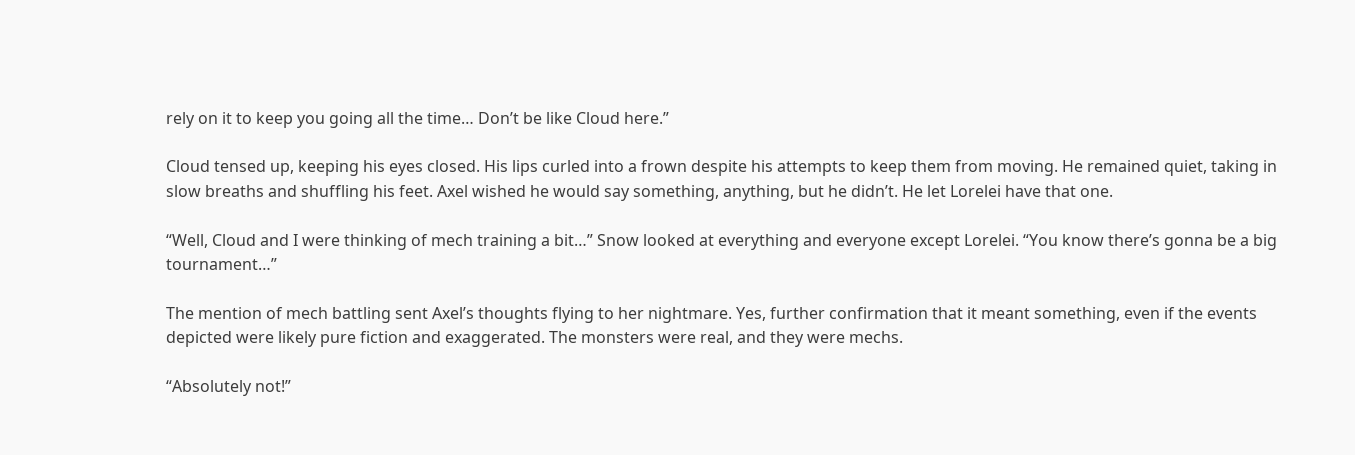rely on it to keep you going all the time… Don’t be like Cloud here.”

Cloud tensed up, keeping his eyes closed. His lips curled into a frown despite his attempts to keep them from moving. He remained quiet, taking in slow breaths and shuffling his feet. Axel wished he would say something, anything, but he didn’t. He let Lorelei have that one.

“Well, Cloud and I were thinking of mech training a bit…” Snow looked at everything and everyone except Lorelei. “You know there’s gonna be a big tournament…”

The mention of mech battling sent Axel’s thoughts flying to her nightmare. Yes, further confirmation that it meant something, even if the events depicted were likely pure fiction and exaggerated. The monsters were real, and they were mechs.

“Absolutely not!”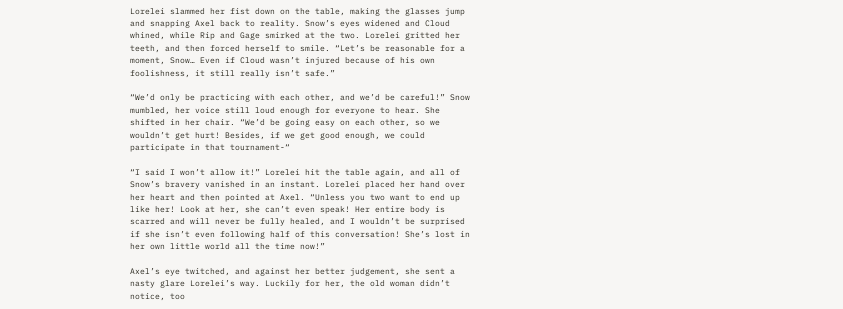Lorelei slammed her fist down on the table, making the glasses jump and snapping Axel back to reality. Snow’s eyes widened and Cloud whined, while Rip and Gage smirked at the two. Lorelei gritted her teeth, and then forced herself to smile. “Let’s be reasonable for a moment, Snow… Even if Cloud wasn’t injured because of his own foolishness, it still really isn’t safe.”

“We’d only be practicing with each other, and we’d be careful!” Snow mumbled, her voice still loud enough for everyone to hear. She shifted in her chair. “We’d be going easy on each other, so we wouldn’t get hurt! Besides, if we get good enough, we could participate in that tournament-“

“I said I won’t allow it!” Lorelei hit the table again, and all of Snow’s bravery vanished in an instant. Lorelei placed her hand over her heart and then pointed at Axel. “Unless you two want to end up like her! Look at her, she can’t even speak! Her entire body is scarred and will never be fully healed, and I wouldn’t be surprised if she isn’t even following half of this conversation! She’s lost in her own little world all the time now!”

Axel’s eye twitched, and against her better judgement, she sent a nasty glare Lorelei’s way. Luckily for her, the old woman didn’t notice, too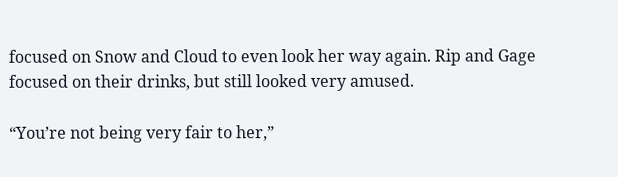focused on Snow and Cloud to even look her way again. Rip and Gage focused on their drinks, but still looked very amused.

“You’re not being very fair to her,”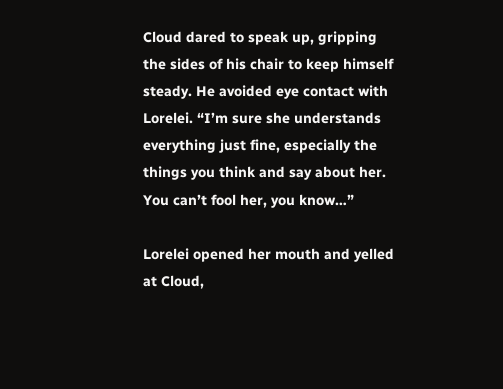Cloud dared to speak up, gripping the sides of his chair to keep himself steady. He avoided eye contact with Lorelei. “I’m sure she understands everything just fine, especially the things you think and say about her. You can’t fool her, you know…”

Lorelei opened her mouth and yelled at Cloud,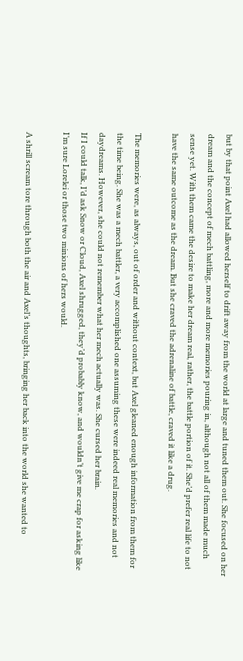but by that point Axel had allowed herself to drift away from the world at large and tuned them out. She focused on her dream and the concept of mech battling, more and more memories pouring in, although not all of them made much sense yet. With them came the desire to make her dream real, rather, the battle portion of it. She’d prefer real life to not have the same outcome as the dream. But she craved the adrenaline of battle, craved it like a drug.

The memories were, as always, out of order and without context, but Axel gleaned enough information from them for the time being. She was a mech battler, a very accomplished one assuming these were indeed real memories and not daydreams. However, she could not remember what her mech actually was. She cursed her brain.
If I could talk, I’d ask Snow or Cloud, Axel shrugged, they’d probably know, and wouldn’t give me crap for asking like I’m sure Lorelei or those two minions of hers would.

A shrill scream tore through both the air and Axel’s thoughts, bringing her back into the world she wanted to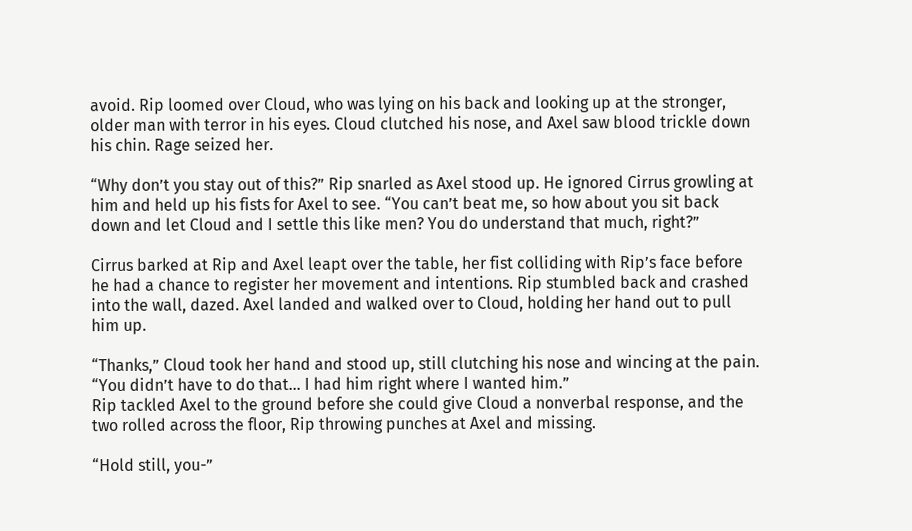avoid. Rip loomed over Cloud, who was lying on his back and looking up at the stronger, older man with terror in his eyes. Cloud clutched his nose, and Axel saw blood trickle down his chin. Rage seized her.

“Why don’t you stay out of this?” Rip snarled as Axel stood up. He ignored Cirrus growling at him and held up his fists for Axel to see. “You can’t beat me, so how about you sit back down and let Cloud and I settle this like men? You do understand that much, right?”

Cirrus barked at Rip and Axel leapt over the table, her fist colliding with Rip’s face before he had a chance to register her movement and intentions. Rip stumbled back and crashed into the wall, dazed. Axel landed and walked over to Cloud, holding her hand out to pull him up.

“Thanks,” Cloud took her hand and stood up, still clutching his nose and wincing at the pain. “You didn’t have to do that… I had him right where I wanted him.”
Rip tackled Axel to the ground before she could give Cloud a nonverbal response, and the two rolled across the floor, Rip throwing punches at Axel and missing.

“Hold still, you-”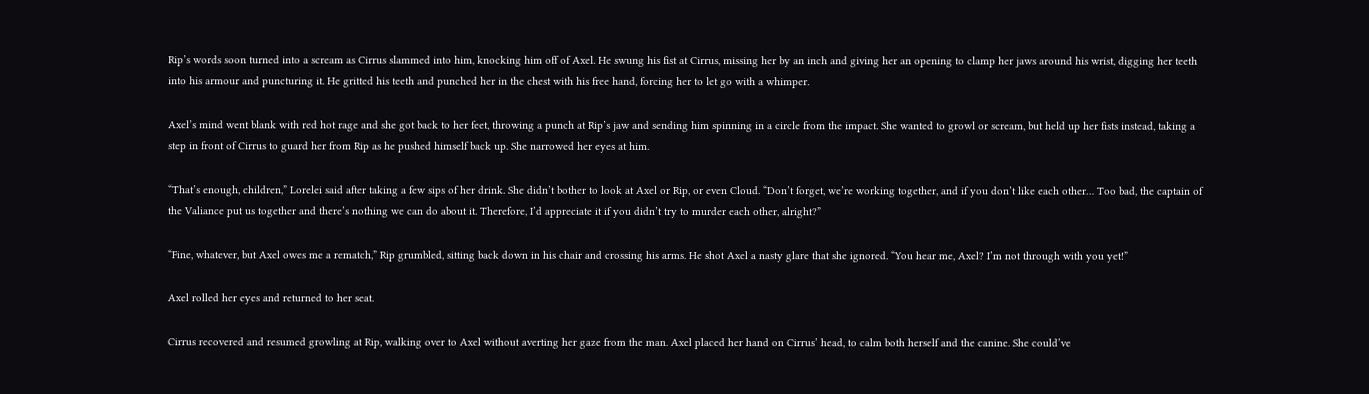Rip’s words soon turned into a scream as Cirrus slammed into him, knocking him off of Axel. He swung his fist at Cirrus, missing her by an inch and giving her an opening to clamp her jaws around his wrist, digging her teeth into his armour and puncturing it. He gritted his teeth and punched her in the chest with his free hand, forcing her to let go with a whimper.

Axel’s mind went blank with red hot rage and she got back to her feet, throwing a punch at Rip’s jaw and sending him spinning in a circle from the impact. She wanted to growl or scream, but held up her fists instead, taking a step in front of Cirrus to guard her from Rip as he pushed himself back up. She narrowed her eyes at him.

“That’s enough, children,” Lorelei said after taking a few sips of her drink. She didn’t bother to look at Axel or Rip, or even Cloud. “Don’t forget, we’re working together, and if you don’t like each other… Too bad, the captain of the Valiance put us together and there’s nothing we can do about it. Therefore, I’d appreciate it if you didn’t try to murder each other, alright?”

“Fine, whatever, but Axel owes me a rematch,” Rip grumbled, sitting back down in his chair and crossing his arms. He shot Axel a nasty glare that she ignored. “You hear me, Axel? I’m not through with you yet!”

Axel rolled her eyes and returned to her seat.

Cirrus recovered and resumed growling at Rip, walking over to Axel without averting her gaze from the man. Axel placed her hand on Cirrus’ head, to calm both herself and the canine. She could’ve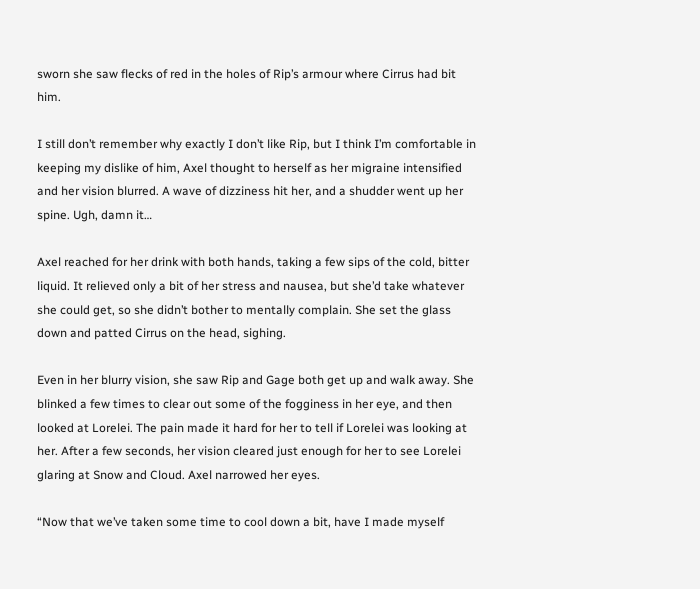sworn she saw flecks of red in the holes of Rip’s armour where Cirrus had bit him.

I still don’t remember why exactly I don’t like Rip, but I think I’m comfortable in keeping my dislike of him, Axel thought to herself as her migraine intensified and her vision blurred. A wave of dizziness hit her, and a shudder went up her spine. Ugh, damn it…

Axel reached for her drink with both hands, taking a few sips of the cold, bitter liquid. It relieved only a bit of her stress and nausea, but she’d take whatever she could get, so she didn’t bother to mentally complain. She set the glass down and patted Cirrus on the head, sighing.

Even in her blurry vision, she saw Rip and Gage both get up and walk away. She blinked a few times to clear out some of the fogginess in her eye, and then looked at Lorelei. The pain made it hard for her to tell if Lorelei was looking at her. After a few seconds, her vision cleared just enough for her to see Lorelei glaring at Snow and Cloud. Axel narrowed her eyes.

“Now that we’ve taken some time to cool down a bit, have I made myself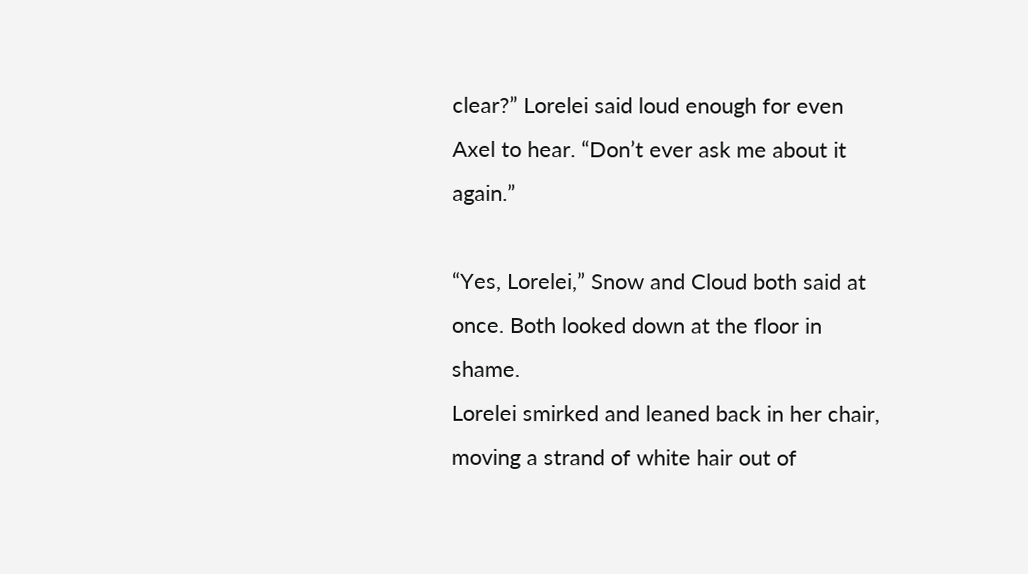clear?” Lorelei said loud enough for even Axel to hear. “Don’t ever ask me about it again.”

“Yes, Lorelei,” Snow and Cloud both said at once. Both looked down at the floor in shame.
Lorelei smirked and leaned back in her chair, moving a strand of white hair out of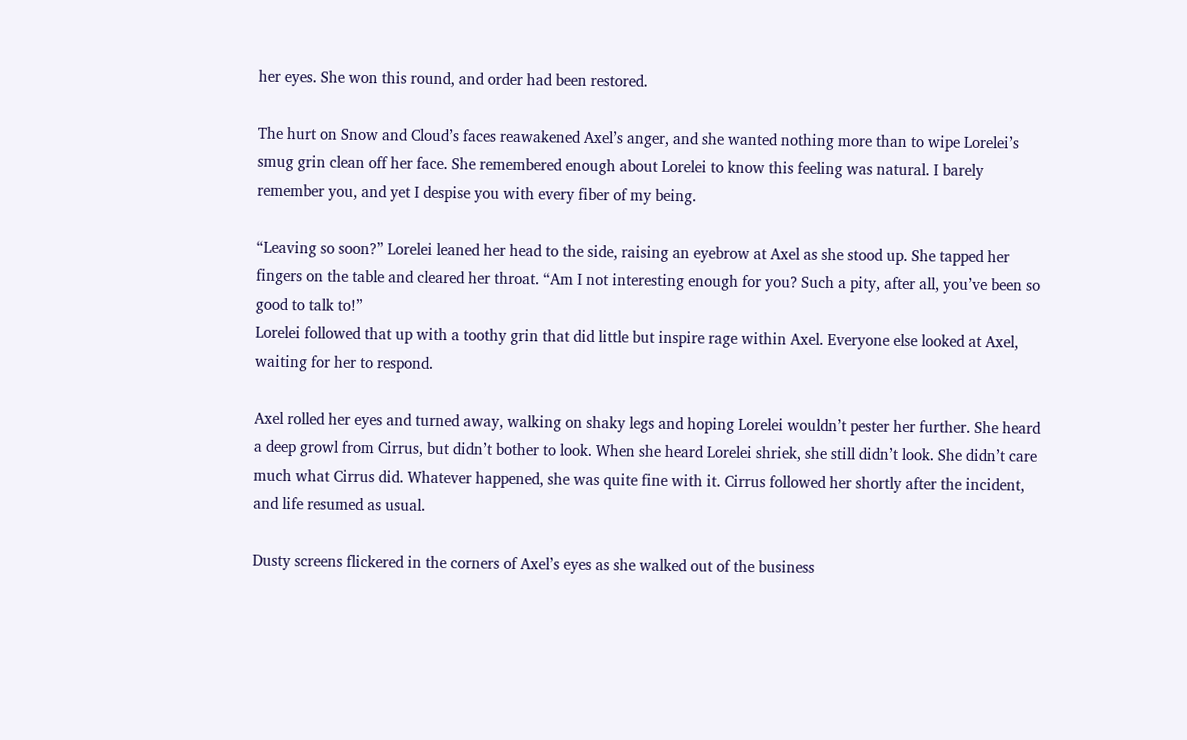her eyes. She won this round, and order had been restored.

The hurt on Snow and Cloud’s faces reawakened Axel’s anger, and she wanted nothing more than to wipe Lorelei’s smug grin clean off her face. She remembered enough about Lorelei to know this feeling was natural. I barely remember you, and yet I despise you with every fiber of my being.

“Leaving so soon?” Lorelei leaned her head to the side, raising an eyebrow at Axel as she stood up. She tapped her fingers on the table and cleared her throat. “Am I not interesting enough for you? Such a pity, after all, you’ve been so good to talk to!”
Lorelei followed that up with a toothy grin that did little but inspire rage within Axel. Everyone else looked at Axel, waiting for her to respond.

Axel rolled her eyes and turned away, walking on shaky legs and hoping Lorelei wouldn’t pester her further. She heard a deep growl from Cirrus, but didn’t bother to look. When she heard Lorelei shriek, she still didn’t look. She didn’t care much what Cirrus did. Whatever happened, she was quite fine with it. Cirrus followed her shortly after the incident, and life resumed as usual.

Dusty screens flickered in the corners of Axel’s eyes as she walked out of the business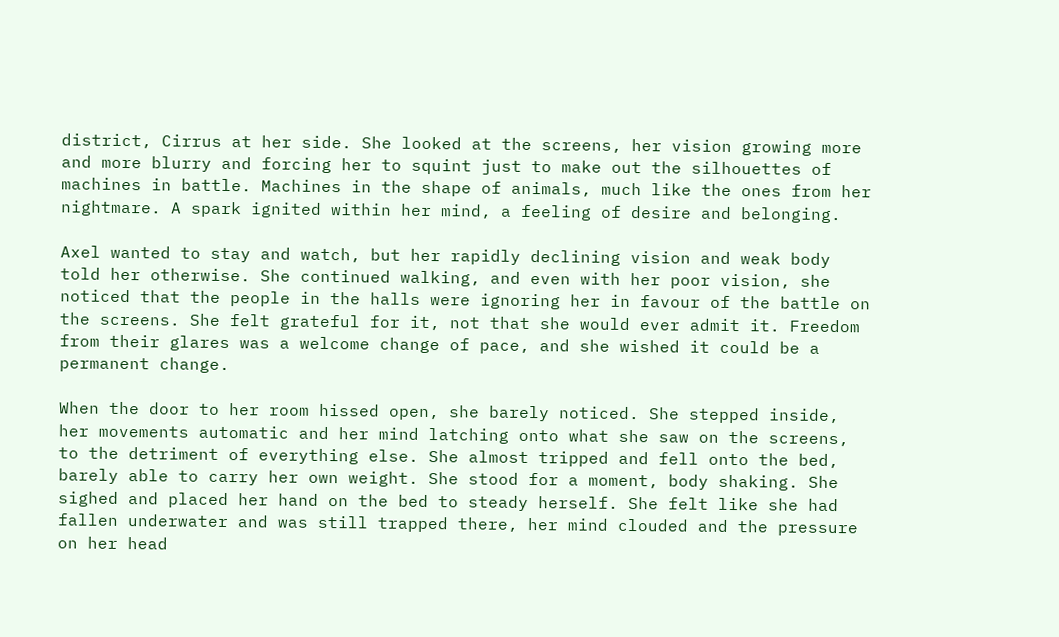district, Cirrus at her side. She looked at the screens, her vision growing more and more blurry and forcing her to squint just to make out the silhouettes of machines in battle. Machines in the shape of animals, much like the ones from her nightmare. A spark ignited within her mind, a feeling of desire and belonging.

Axel wanted to stay and watch, but her rapidly declining vision and weak body told her otherwise. She continued walking, and even with her poor vision, she noticed that the people in the halls were ignoring her in favour of the battle on the screens. She felt grateful for it, not that she would ever admit it. Freedom from their glares was a welcome change of pace, and she wished it could be a permanent change.

When the door to her room hissed open, she barely noticed. She stepped inside, her movements automatic and her mind latching onto what she saw on the screens, to the detriment of everything else. She almost tripped and fell onto the bed, barely able to carry her own weight. She stood for a moment, body shaking. She sighed and placed her hand on the bed to steady herself. She felt like she had fallen underwater and was still trapped there, her mind clouded and the pressure on her head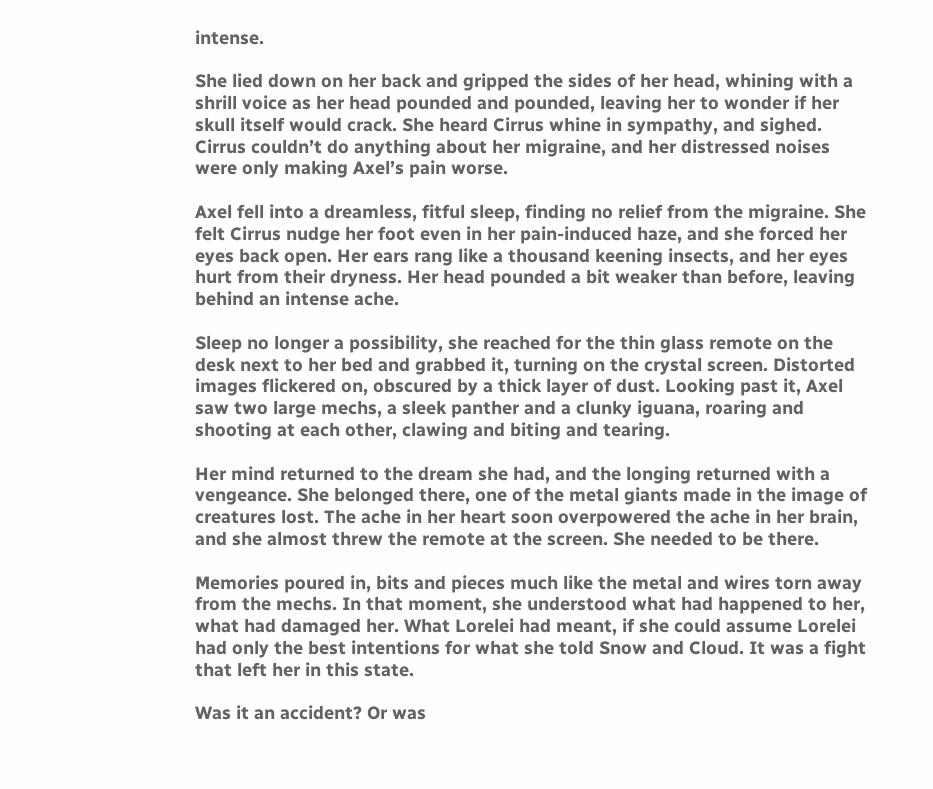intense.

She lied down on her back and gripped the sides of her head, whining with a shrill voice as her head pounded and pounded, leaving her to wonder if her skull itself would crack. She heard Cirrus whine in sympathy, and sighed. Cirrus couldn’t do anything about her migraine, and her distressed noises were only making Axel’s pain worse.

Axel fell into a dreamless, fitful sleep, finding no relief from the migraine. She felt Cirrus nudge her foot even in her pain-induced haze, and she forced her eyes back open. Her ears rang like a thousand keening insects, and her eyes hurt from their dryness. Her head pounded a bit weaker than before, leaving behind an intense ache.

Sleep no longer a possibility, she reached for the thin glass remote on the desk next to her bed and grabbed it, turning on the crystal screen. Distorted images flickered on, obscured by a thick layer of dust. Looking past it, Axel saw two large mechs, a sleek panther and a clunky iguana, roaring and shooting at each other, clawing and biting and tearing.

Her mind returned to the dream she had, and the longing returned with a vengeance. She belonged there, one of the metal giants made in the image of creatures lost. The ache in her heart soon overpowered the ache in her brain, and she almost threw the remote at the screen. She needed to be there.

Memories poured in, bits and pieces much like the metal and wires torn away from the mechs. In that moment, she understood what had happened to her, what had damaged her. What Lorelei had meant, if she could assume Lorelei had only the best intentions for what she told Snow and Cloud. It was a fight that left her in this state.

Was it an accident? Or was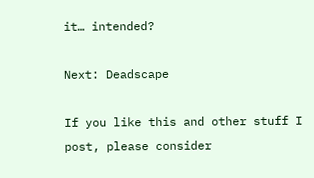it… intended?

Next: Deadscape

If you like this and other stuff I post, please consider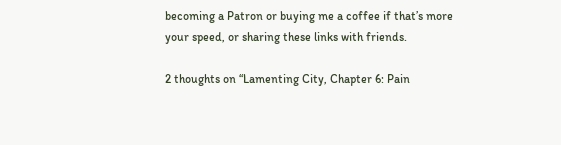becoming a Patron or buying me a coffee if that’s more your speed, or sharing these links with friends.

2 thoughts on “Lamenting City, Chapter 6: Pain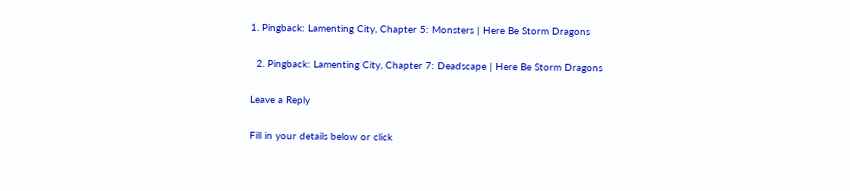1. Pingback: Lamenting City, Chapter 5: Monsters | Here Be Storm Dragons

  2. Pingback: Lamenting City, Chapter 7: Deadscape | Here Be Storm Dragons

Leave a Reply

Fill in your details below or click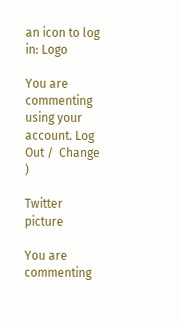an icon to log in: Logo

You are commenting using your account. Log Out /  Change )

Twitter picture

You are commenting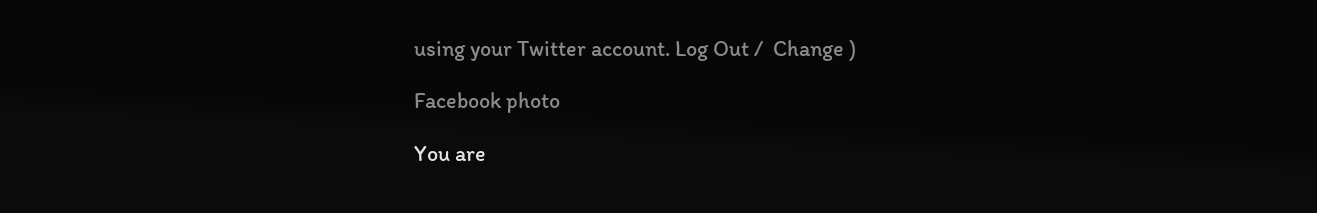using your Twitter account. Log Out /  Change )

Facebook photo

You are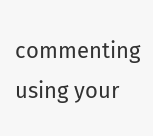commenting using your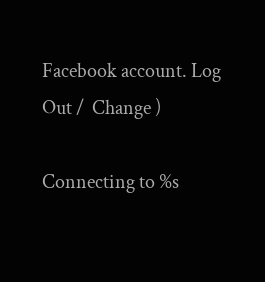Facebook account. Log Out /  Change )

Connecting to %s